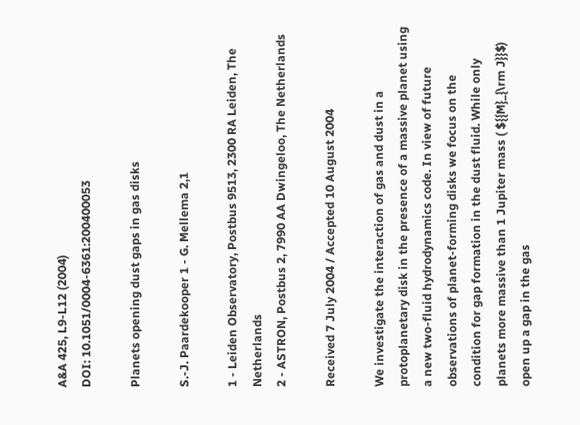A&A 425, L9-L12 (2004)
DOI: 10.1051/0004-6361:200400053

Planets opening dust gaps in gas disks

S.-J. Paardekooper 1 - G. Mellema 2,1

1 - Leiden Observatory, Postbus 9513, 2300 RA Leiden, The Netherlands
2 - ASTRON, Postbus 2, 7990 AA Dwingeloo, The Netherlands

Received 7 July 2004 / Accepted 10 August 2004

We investigate the interaction of gas and dust in a protoplanetary disk in the presence of a massive planet using a new two-fluid hydrodynamics code. In view of future observations of planet-forming disks we focus on the condition for gap formation in the dust fluid. While only planets more massive than 1 Jupiter mass ( ${{M}_{\rm J}}$) open up a gap in the gas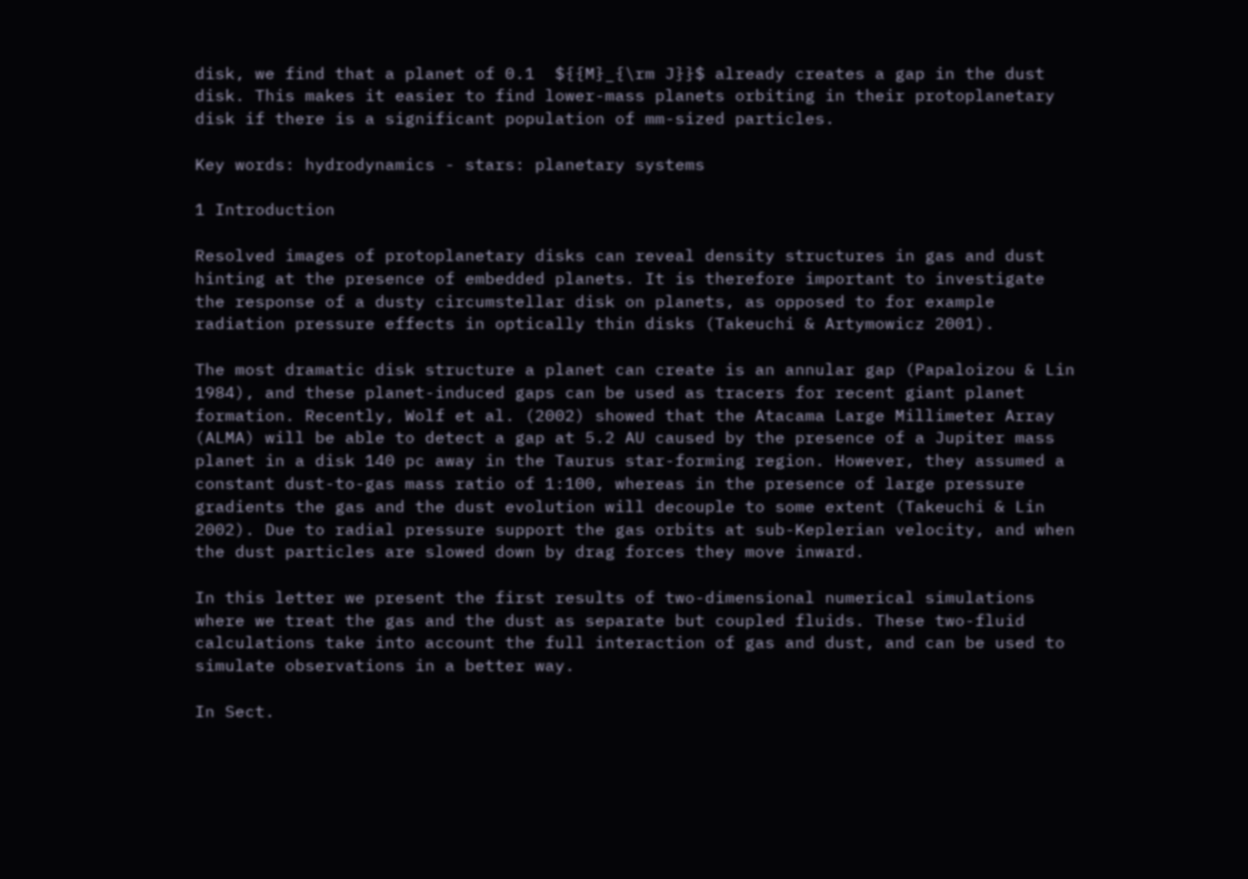disk, we find that a planet of 0.1  ${{M}_{\rm J}}$ already creates a gap in the dust disk. This makes it easier to find lower-mass planets orbiting in their protoplanetary disk if there is a significant population of mm-sized particles.

Key words: hydrodynamics - stars: planetary systems

1 Introduction

Resolved images of protoplanetary disks can reveal density structures in gas and dust hinting at the presence of embedded planets. It is therefore important to investigate the response of a dusty circumstellar disk on planets, as opposed to for example radiation pressure effects in optically thin disks (Takeuchi & Artymowicz 2001).

The most dramatic disk structure a planet can create is an annular gap (Papaloizou & Lin 1984), and these planet-induced gaps can be used as tracers for recent giant planet formation. Recently, Wolf et al. (2002) showed that the Atacama Large Millimeter Array (ALMA) will be able to detect a gap at 5.2 AU caused by the presence of a Jupiter mass planet in a disk 140 pc away in the Taurus star-forming region. However, they assumed a constant dust-to-gas mass ratio of 1:100, whereas in the presence of large pressure gradients the gas and the dust evolution will decouple to some extent (Takeuchi & Lin 2002). Due to radial pressure support the gas orbits at sub-Keplerian velocity, and when the dust particles are slowed down by drag forces they move inward.

In this letter we present the first results of two-dimensional numerical simulations where we treat the gas and the dust as separate but coupled fluids. These two-fluid calculations take into account the full interaction of gas and dust, and can be used to simulate observations in a better way.

In Sect.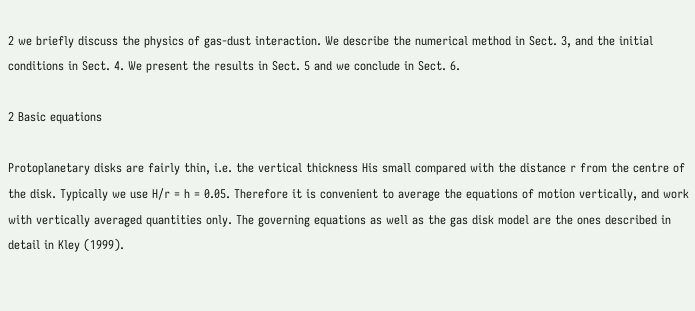2 we briefly discuss the physics of gas-dust interaction. We describe the numerical method in Sect. 3, and the initial conditions in Sect. 4. We present the results in Sect. 5 and we conclude in Sect. 6.

2 Basic equations

Protoplanetary disks are fairly thin, i.e. the vertical thickness His small compared with the distance r from the centre of the disk. Typically we use H/r = h = 0.05. Therefore it is convenient to average the equations of motion vertically, and work with vertically averaged quantities only. The governing equations as well as the gas disk model are the ones described in detail in Kley (1999).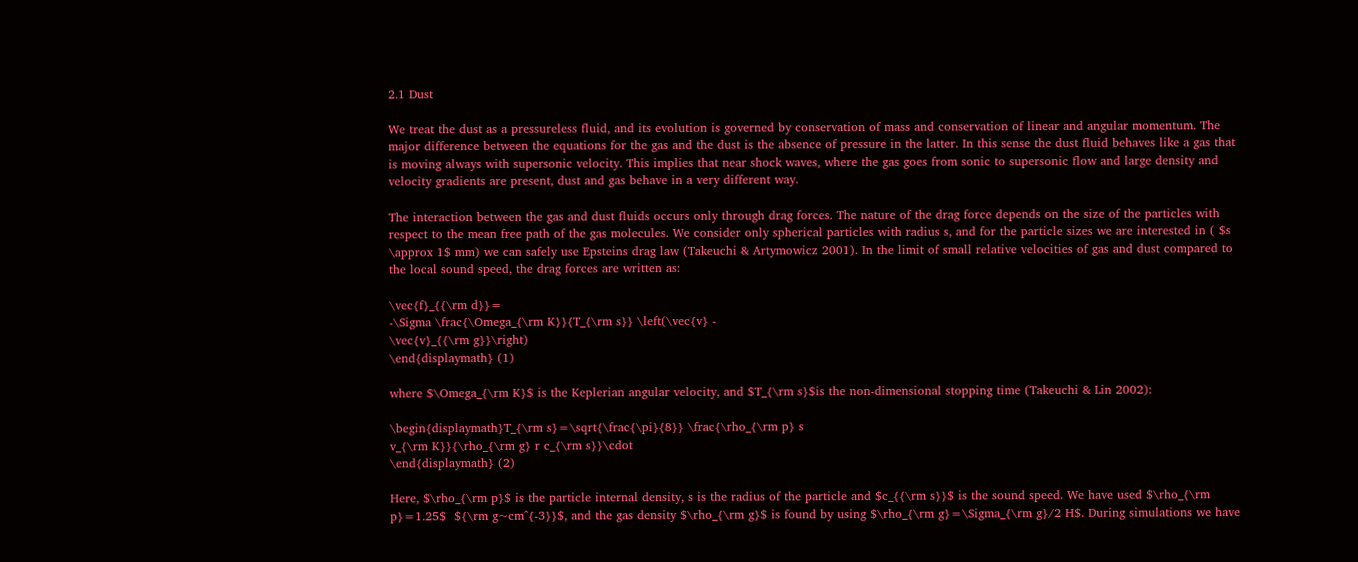2.1 Dust

We treat the dust as a pressureless fluid, and its evolution is governed by conservation of mass and conservation of linear and angular momentum. The major difference between the equations for the gas and the dust is the absence of pressure in the latter. In this sense the dust fluid behaves like a gas that is moving always with supersonic velocity. This implies that near shock waves, where the gas goes from sonic to supersonic flow and large density and velocity gradients are present, dust and gas behave in a very different way.

The interaction between the gas and dust fluids occurs only through drag forces. The nature of the drag force depends on the size of the particles with respect to the mean free path of the gas molecules. We consider only spherical particles with radius s, and for the particle sizes we are interested in ( $s \approx 1$ mm) we can safely use Epsteins drag law (Takeuchi & Artymowicz 2001). In the limit of small relative velocities of gas and dust compared to the local sound speed, the drag forces are written as:

\vec{f}_{{\rm d}}=
-\Sigma \frac{\Omega_{\rm K}}{T_{\rm s}} \left(\vec{v} -
\vec{v}_{{\rm g}}\right)
\end{displaymath} (1)

where $\Omega_{\rm K}$ is the Keplerian angular velocity, and $T_{\rm s}$is the non-dimensional stopping time (Takeuchi & Lin 2002):

\begin{displaymath}T_{\rm s}=\sqrt{\frac{\pi}{8}} \frac{\rho_{\rm p} s
v_{\rm K}}{\rho_{\rm g} r c_{\rm s}}\cdot
\end{displaymath} (2)

Here, $\rho_{\rm p}$ is the particle internal density, s is the radius of the particle and $c_{{\rm s}}$ is the sound speed. We have used $\rho_{\rm p}=1.25$  ${\rm g~cm^{-3}}$, and the gas density $\rho_{\rm g}$ is found by using $\rho_{\rm g}=\Sigma_{\rm g}/2 H$. During simulations we have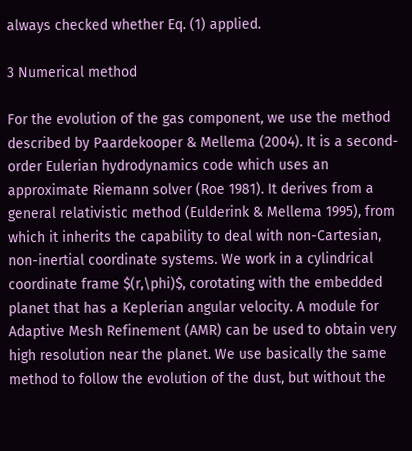always checked whether Eq. (1) applied.

3 Numerical method

For the evolution of the gas component, we use the method described by Paardekooper & Mellema (2004). It is a second-order Eulerian hydrodynamics code which uses an approximate Riemann solver (Roe 1981). It derives from a general relativistic method (Eulderink & Mellema 1995), from which it inherits the capability to deal with non-Cartesian, non-inertial coordinate systems. We work in a cylindrical coordinate frame $(r,\phi)$, corotating with the embedded planet that has a Keplerian angular velocity. A module for Adaptive Mesh Refinement (AMR) can be used to obtain very high resolution near the planet. We use basically the same method to follow the evolution of the dust, but without the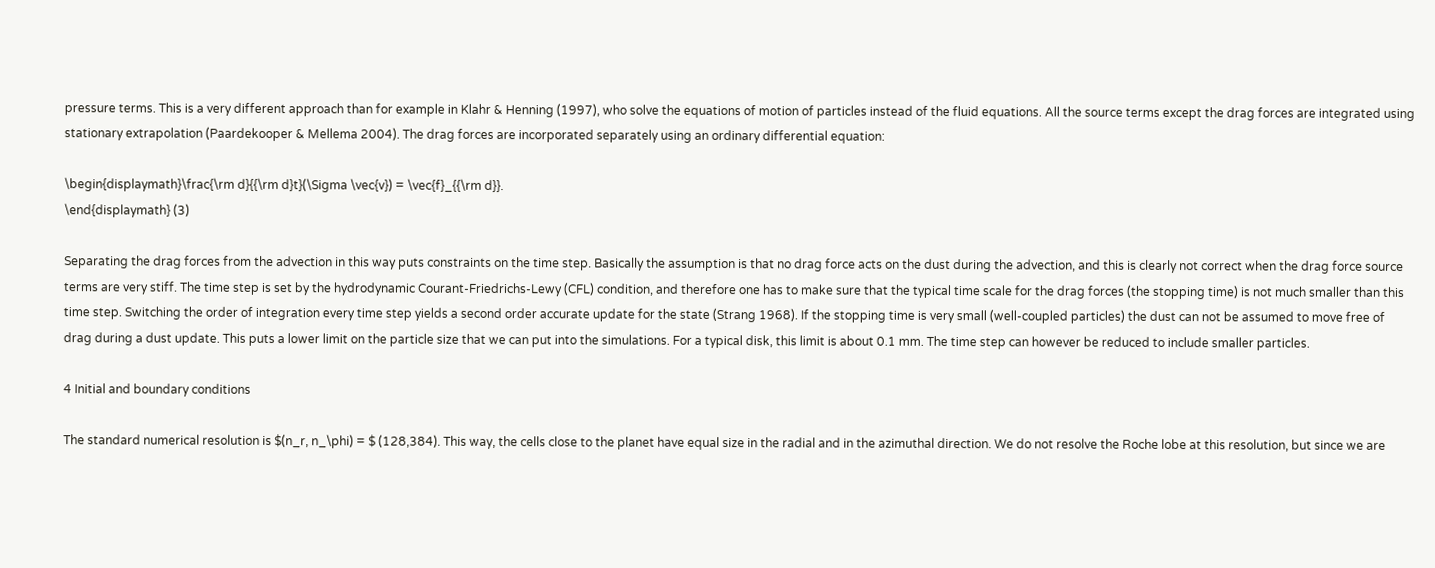pressure terms. This is a very different approach than for example in Klahr & Henning (1997), who solve the equations of motion of particles instead of the fluid equations. All the source terms except the drag forces are integrated using stationary extrapolation (Paardekooper & Mellema 2004). The drag forces are incorporated separately using an ordinary differential equation:

\begin{displaymath}\frac{\rm d}{{\rm d}t}(\Sigma \vec{v}) = \vec{f}_{{\rm d}}.
\end{displaymath} (3)

Separating the drag forces from the advection in this way puts constraints on the time step. Basically the assumption is that no drag force acts on the dust during the advection, and this is clearly not correct when the drag force source terms are very stiff. The time step is set by the hydrodynamic Courant-Friedrichs-Lewy (CFL) condition, and therefore one has to make sure that the typical time scale for the drag forces (the stopping time) is not much smaller than this time step. Switching the order of integration every time step yields a second order accurate update for the state (Strang 1968). If the stopping time is very small (well-coupled particles) the dust can not be assumed to move free of drag during a dust update. This puts a lower limit on the particle size that we can put into the simulations. For a typical disk, this limit is about 0.1 mm. The time step can however be reduced to include smaller particles.

4 Initial and boundary conditions

The standard numerical resolution is $(n_r, n_\phi) = $ (128,384). This way, the cells close to the planet have equal size in the radial and in the azimuthal direction. We do not resolve the Roche lobe at this resolution, but since we are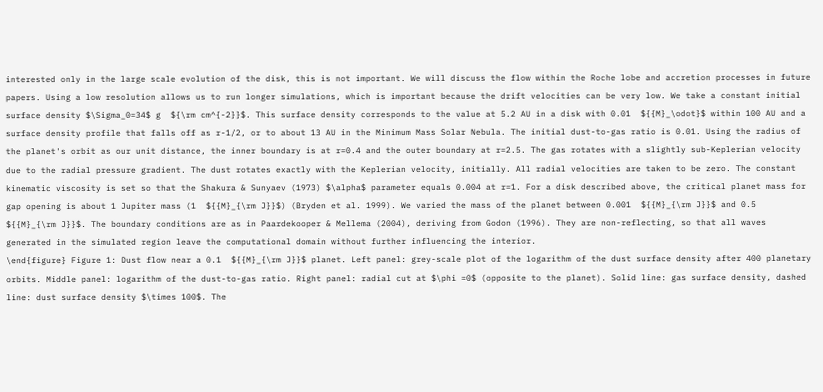interested only in the large scale evolution of the disk, this is not important. We will discuss the flow within the Roche lobe and accretion processes in future papers. Using a low resolution allows us to run longer simulations, which is important because the drift velocities can be very low. We take a constant initial surface density $\Sigma_0=34$ g  ${\rm cm^{-2}}$. This surface density corresponds to the value at 5.2 AU in a disk with 0.01  ${{M}_\odot}$ within 100 AU and a surface density profile that falls off as r-1/2, or to about 13 AU in the Minimum Mass Solar Nebula. The initial dust-to-gas ratio is 0.01. Using the radius of the planet's orbit as our unit distance, the inner boundary is at r=0.4 and the outer boundary at r=2.5. The gas rotates with a slightly sub-Keplerian velocity due to the radial pressure gradient. The dust rotates exactly with the Keplerian velocity, initially. All radial velocities are taken to be zero. The constant kinematic viscosity is set so that the Shakura & Sunyaev (1973) $\alpha$ parameter equals 0.004 at r=1. For a disk described above, the critical planet mass for gap opening is about 1 Jupiter mass (1  ${{M}_{\rm J}}$) (Bryden et al. 1999). We varied the mass of the planet between 0.001  ${{M}_{\rm J}}$ and 0.5  ${{M}_{\rm J}}$. The boundary conditions are as in Paardekooper & Mellema (2004), deriving from Godon (1996). They are non-reflecting, so that all waves generated in the simulated region leave the computational domain without further influencing the interior.
\end{figure} Figure 1: Dust flow near a 0.1  ${{M}_{\rm J}}$ planet. Left panel: grey-scale plot of the logarithm of the dust surface density after 400 planetary orbits. Middle panel: logarithm of the dust-to-gas ratio. Right panel: radial cut at $\phi =0$ (opposite to the planet). Solid line: gas surface density, dashed line: dust surface density $\times 100$. The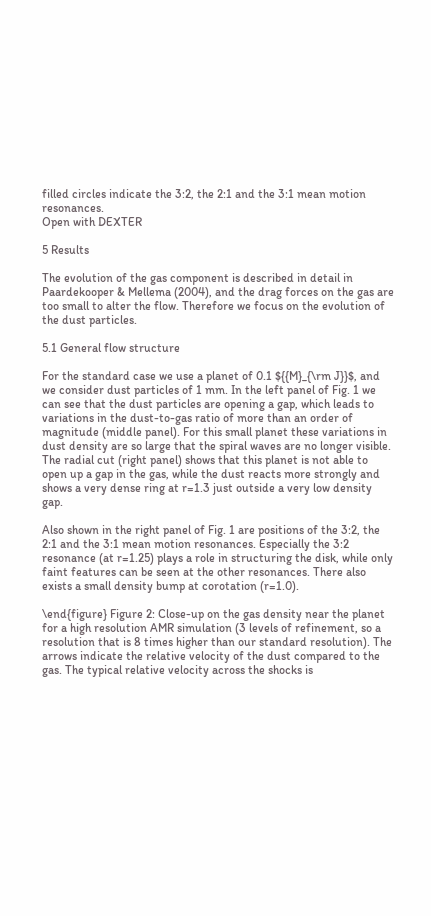filled circles indicate the 3:2, the 2:1 and the 3:1 mean motion resonances.
Open with DEXTER

5 Results

The evolution of the gas component is described in detail in Paardekooper & Mellema (2004), and the drag forces on the gas are too small to alter the flow. Therefore we focus on the evolution of the dust particles.

5.1 General flow structure

For the standard case we use a planet of 0.1 ${{M}_{\rm J}}$, and we consider dust particles of 1 mm. In the left panel of Fig. 1 we can see that the dust particles are opening a gap, which leads to variations in the dust-to-gas ratio of more than an order of magnitude (middle panel). For this small planet these variations in dust density are so large that the spiral waves are no longer visible. The radial cut (right panel) shows that this planet is not able to open up a gap in the gas, while the dust reacts more strongly and shows a very dense ring at r=1.3 just outside a very low density gap.

Also shown in the right panel of Fig. 1 are positions of the 3:2, the 2:1 and the 3:1 mean motion resonances. Especially the 3:2 resonance (at r=1.25) plays a role in structuring the disk, while only faint features can be seen at the other resonances. There also exists a small density bump at corotation (r=1.0).

\end{figure} Figure 2: Close-up on the gas density near the planet for a high resolution AMR simulation (3 levels of refinement, so a resolution that is 8 times higher than our standard resolution). The arrows indicate the relative velocity of the dust compared to the gas. The typical relative velocity across the shocks is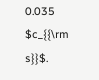0.035  $c_{{\rm s}}$.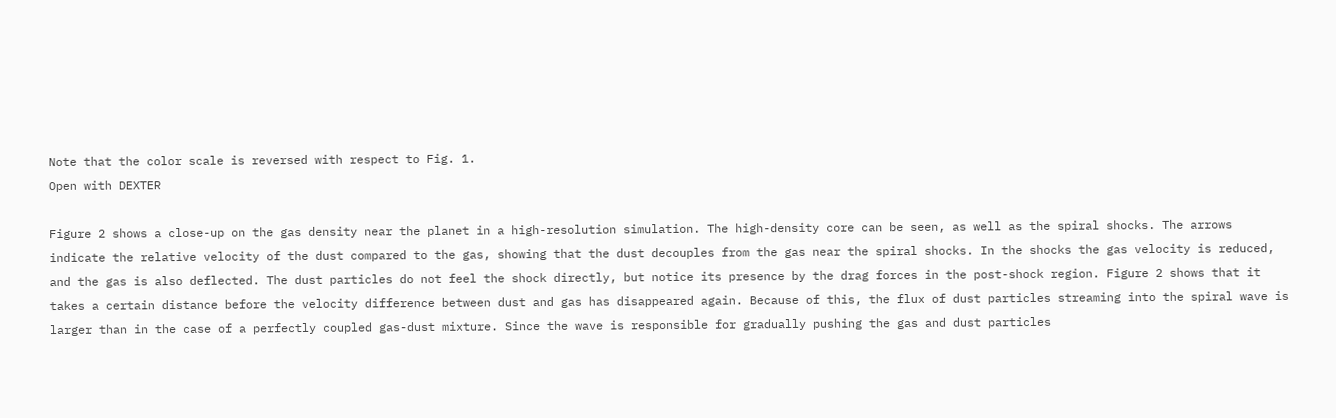Note that the color scale is reversed with respect to Fig. 1.
Open with DEXTER

Figure 2 shows a close-up on the gas density near the planet in a high-resolution simulation. The high-density core can be seen, as well as the spiral shocks. The arrows indicate the relative velocity of the dust compared to the gas, showing that the dust decouples from the gas near the spiral shocks. In the shocks the gas velocity is reduced, and the gas is also deflected. The dust particles do not feel the shock directly, but notice its presence by the drag forces in the post-shock region. Figure 2 shows that it takes a certain distance before the velocity difference between dust and gas has disappeared again. Because of this, the flux of dust particles streaming into the spiral wave is larger than in the case of a perfectly coupled gas-dust mixture. Since the wave is responsible for gradually pushing the gas and dust particles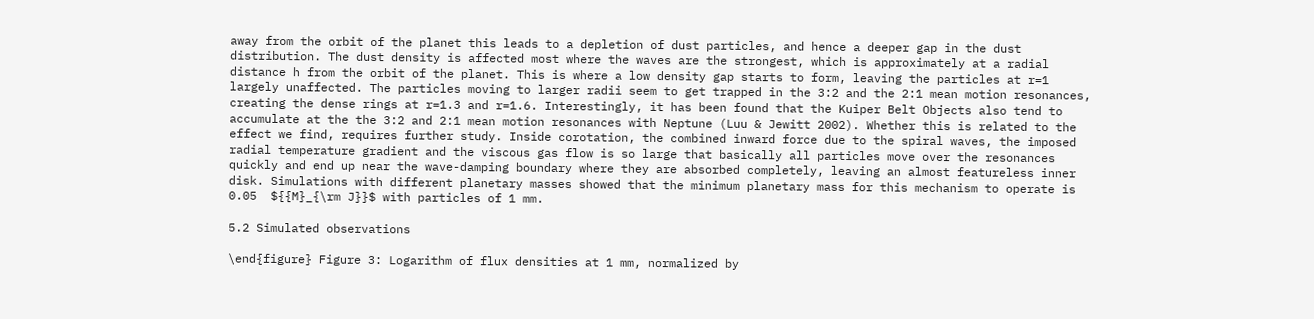away from the orbit of the planet this leads to a depletion of dust particles, and hence a deeper gap in the dust distribution. The dust density is affected most where the waves are the strongest, which is approximately at a radial distance h from the orbit of the planet. This is where a low density gap starts to form, leaving the particles at r=1 largely unaffected. The particles moving to larger radii seem to get trapped in the 3:2 and the 2:1 mean motion resonances, creating the dense rings at r=1.3 and r=1.6. Interestingly, it has been found that the Kuiper Belt Objects also tend to accumulate at the the 3:2 and 2:1 mean motion resonances with Neptune (Luu & Jewitt 2002). Whether this is related to the effect we find, requires further study. Inside corotation, the combined inward force due to the spiral waves, the imposed radial temperature gradient and the viscous gas flow is so large that basically all particles move over the resonances quickly and end up near the wave-damping boundary where they are absorbed completely, leaving an almost featureless inner disk. Simulations with different planetary masses showed that the minimum planetary mass for this mechanism to operate is 0.05  ${{M}_{\rm J}}$ with particles of 1 mm.

5.2 Simulated observations

\end{figure} Figure 3: Logarithm of flux densities at 1 mm, normalized by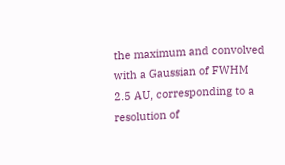the maximum and convolved with a Gaussian of FWHM 2.5 AU, corresponding to a resolution of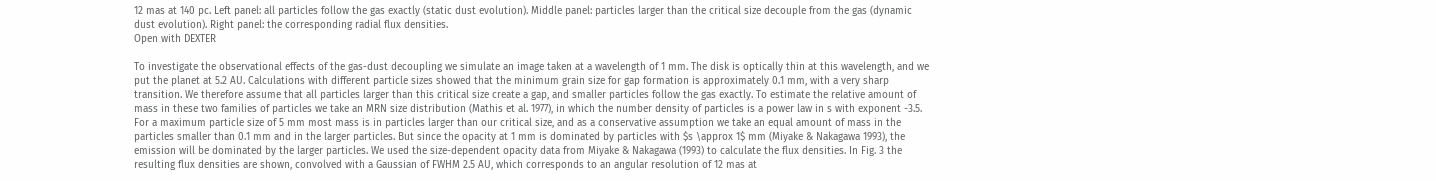12 mas at 140 pc. Left panel: all particles follow the gas exactly (static dust evolution). Middle panel: particles larger than the critical size decouple from the gas (dynamic dust evolution). Right panel: the corresponding radial flux densities.
Open with DEXTER

To investigate the observational effects of the gas-dust decoupling we simulate an image taken at a wavelength of 1 mm. The disk is optically thin at this wavelength, and we put the planet at 5.2 AU. Calculations with different particle sizes showed that the minimum grain size for gap formation is approximately 0.1 mm, with a very sharp transition. We therefore assume that all particles larger than this critical size create a gap, and smaller particles follow the gas exactly. To estimate the relative amount of mass in these two families of particles we take an MRN size distribution (Mathis et al. 1977), in which the number density of particles is a power law in s with exponent -3.5. For a maximum particle size of 5 mm most mass is in particles larger than our critical size, and as a conservative assumption we take an equal amount of mass in the particles smaller than 0.1 mm and in the larger particles. But since the opacity at 1 mm is dominated by particles with $s \approx 1$ mm (Miyake & Nakagawa 1993), the emission will be dominated by the larger particles. We used the size-dependent opacity data from Miyake & Nakagawa (1993) to calculate the flux densities. In Fig. 3 the resulting flux densities are shown, convolved with a Gaussian of FWHM 2.5 AU, which corresponds to an angular resolution of 12 mas at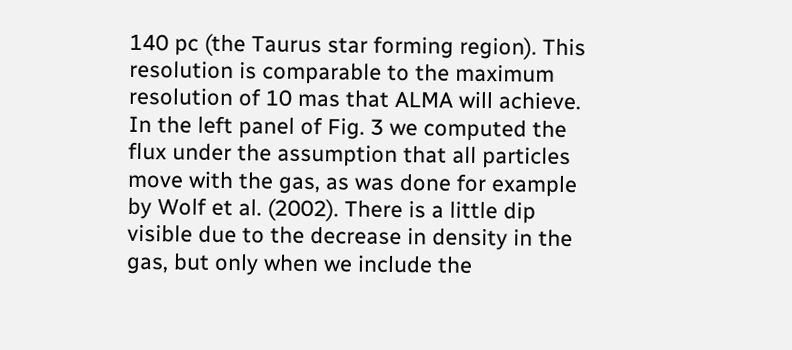140 pc (the Taurus star forming region). This resolution is comparable to the maximum resolution of 10 mas that ALMA will achieve. In the left panel of Fig. 3 we computed the flux under the assumption that all particles move with the gas, as was done for example by Wolf et al. (2002). There is a little dip visible due to the decrease in density in the gas, but only when we include the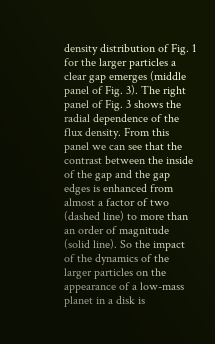density distribution of Fig. 1 for the larger particles a clear gap emerges (middle panel of Fig. 3). The right panel of Fig. 3 shows the radial dependence of the flux density. From this panel we can see that the contrast between the inside of the gap and the gap edges is enhanced from almost a factor of two (dashed line) to more than an order of magnitude (solid line). So the impact of the dynamics of the larger particles on the appearance of a low-mass planet in a disk is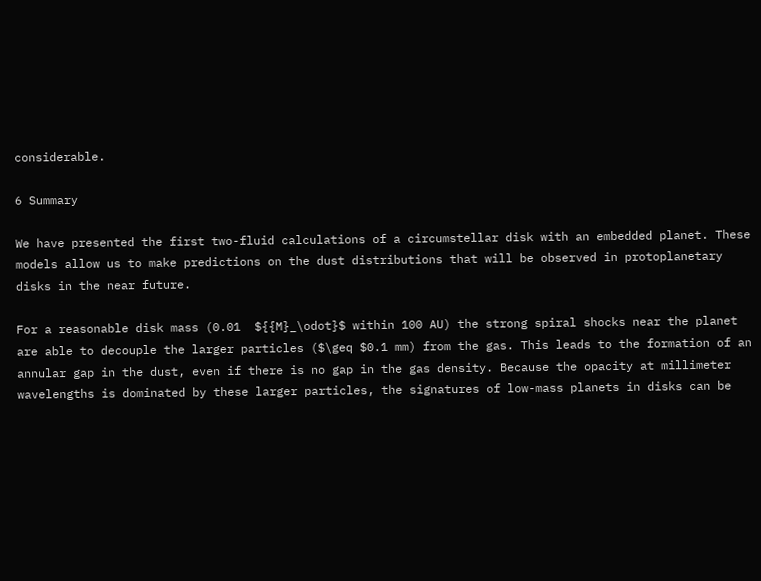considerable.

6 Summary

We have presented the first two-fluid calculations of a circumstellar disk with an embedded planet. These models allow us to make predictions on the dust distributions that will be observed in protoplanetary disks in the near future.

For a reasonable disk mass (0.01  ${{M}_\odot}$ within 100 AU) the strong spiral shocks near the planet are able to decouple the larger particles ($\geq $0.1 mm) from the gas. This leads to the formation of an annular gap in the dust, even if there is no gap in the gas density. Because the opacity at millimeter wavelengths is dominated by these larger particles, the signatures of low-mass planets in disks can be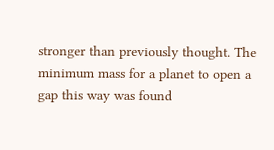stronger than previously thought. The minimum mass for a planet to open a gap this way was found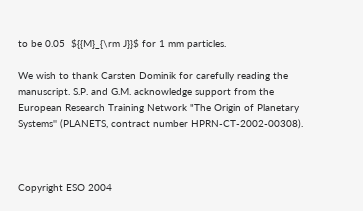to be 0.05  ${{M}_{\rm J}}$ for 1 mm particles.

We wish to thank Carsten Dominik for carefully reading the manuscript. S.P. and G.M. acknowledge support from the European Research Training Network "The Origin of Planetary Systems'' (PLANETS, contract number HPRN-CT-2002-00308).



Copyright ESO 2004